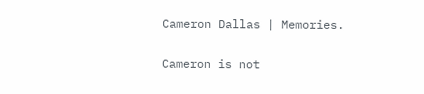Cameron Dallas | Memories.

Cameron is not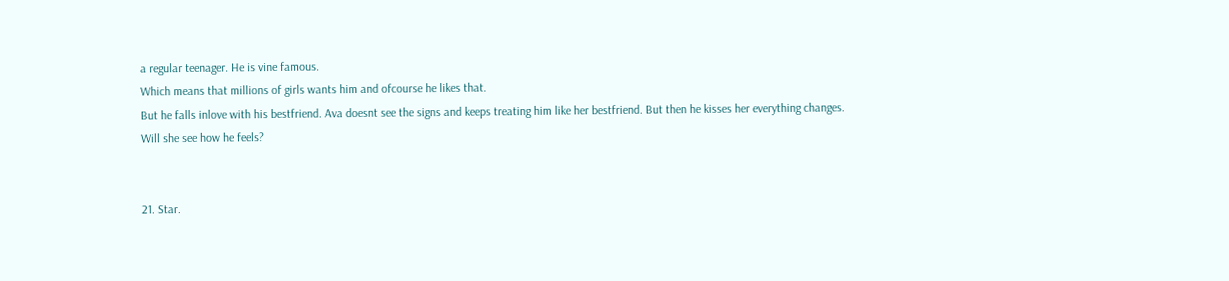a regular teenager. He is vine famous.
Which means that millions of girls wants him and ofcourse he likes that.
But he falls inlove with his bestfriend. Ava doesnt see the signs and keeps treating him like her bestfriend. But then he kisses her everything changes.
Will she see how he feels?


21. Star.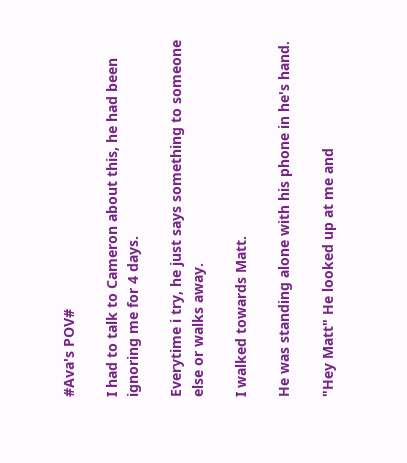#Ava's POV#

I had to talk to Cameron about this, he had been ignoring me for 4 days.

Everytime i try, he just says something to someone else or walks away.

I walked towards Matt.

He was standing alone with his phone in he's hand.

"Hey Matt" He looked up at me and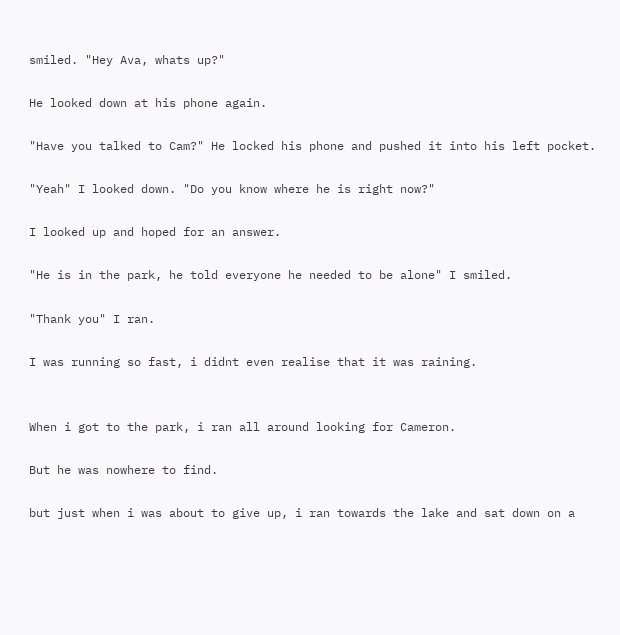smiled. "Hey Ava, whats up?"

He looked down at his phone again.

"Have you talked to Cam?" He locked his phone and pushed it into his left pocket.

"Yeah" I looked down. "Do you know where he is right now?"

I looked up and hoped for an answer.

"He is in the park, he told everyone he needed to be alone" I smiled.

"Thank you" I ran.

I was running so fast, i didnt even realise that it was raining.


When i got to the park, i ran all around looking for Cameron.

But he was nowhere to find.

but just when i was about to give up, i ran towards the lake and sat down on a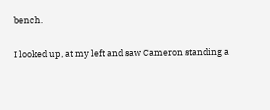bench.

I looked up, at my left and saw Cameron standing a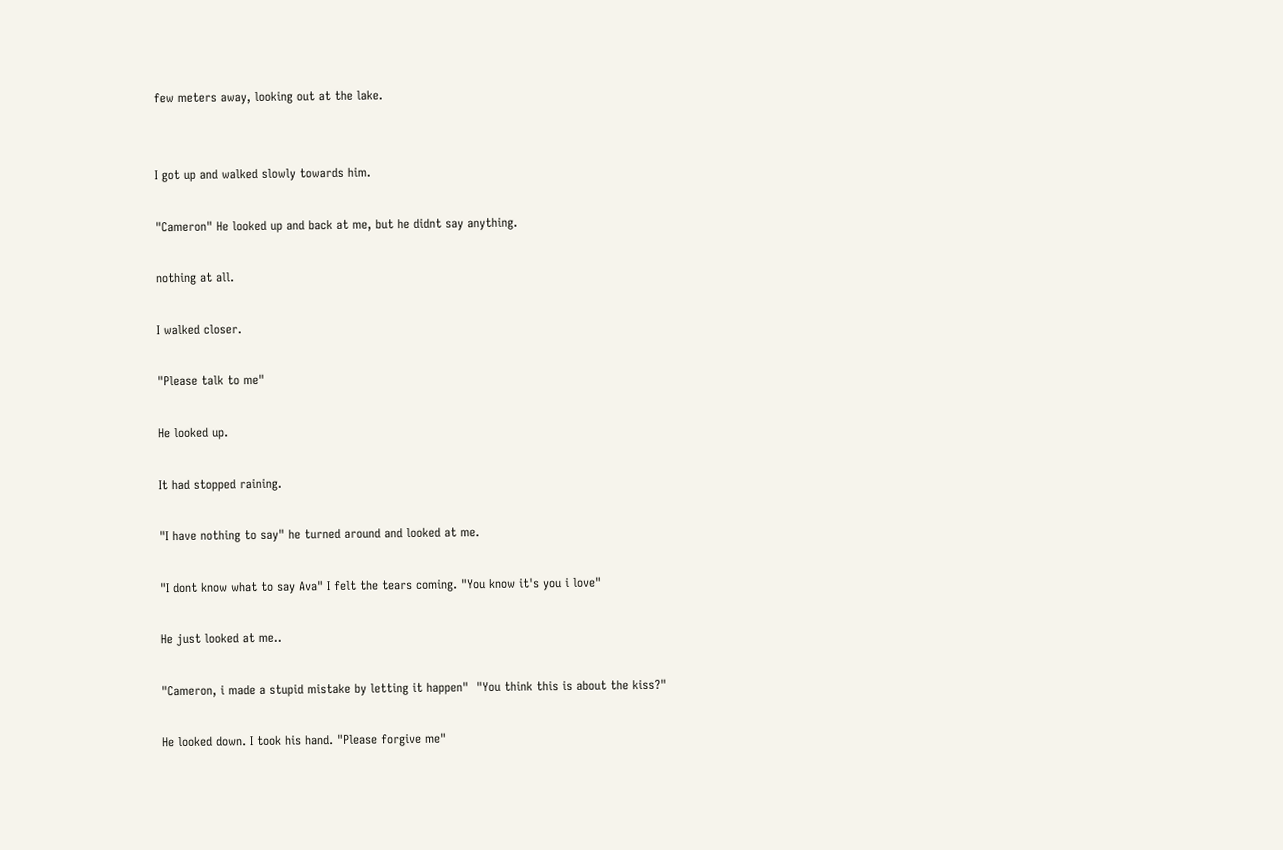few meters away, looking out at the lake.


I got up and walked slowly towards him.

"Cameron" He looked up and back at me, but he didnt say anything.

nothing at all.

I walked closer.

"Please talk to me"

He looked up.

It had stopped raining.

"I have nothing to say" he turned around and looked at me.

"I dont know what to say Ava" I felt the tears coming. "You know it's you i love"

He just looked at me..

"Cameron, i made a stupid mistake by letting it happen"  "You think this is about the kiss?"

He looked down. I took his hand. "Please forgive me"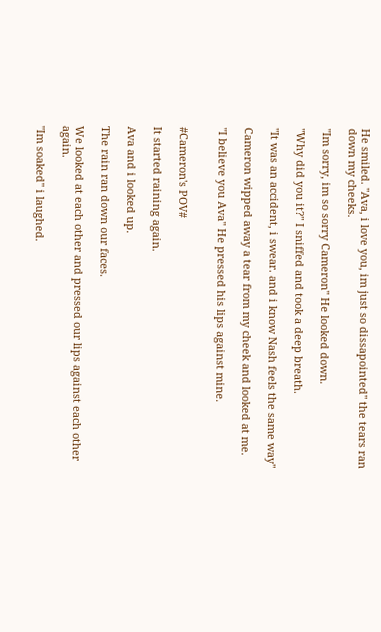He smiled. "Ava, i love you, im just so dissapointed" the tears ran down my cheeks.

"Im sorry, im so sorry Cameron" He looked down.

"Why did you it?" I sniffed and took a deep breath.

"It was an accident, i swear. and i know Nash feels the same way"

Cameron wipped away a tear from my cheek and looked at me.

"I believe you Ava" He pressed his lips against mine.


#Cameron's POV#

It started raining again.

Ava and i looked up.

The rain ran down our faces.

We looked at each other and pressed our lips against each other again.

"Im soaked" i laughed.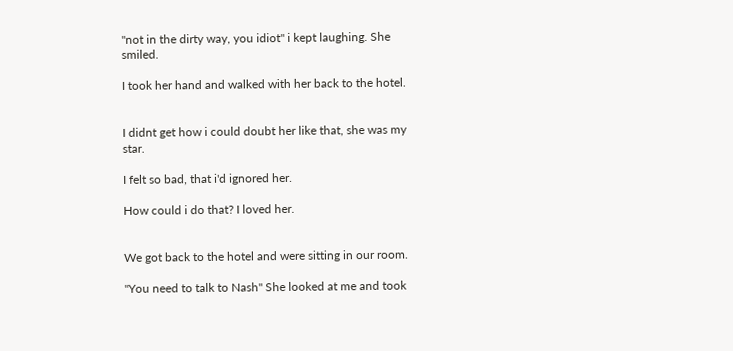"not in the dirty way, you idiot" i kept laughing. She smiled.

I took her hand and walked with her back to the hotel.


I didnt get how i could doubt her like that, she was my star.

I felt so bad, that i'd ignored her.

How could i do that? I loved her.


We got back to the hotel and were sitting in our room.

"You need to talk to Nash" She looked at me and took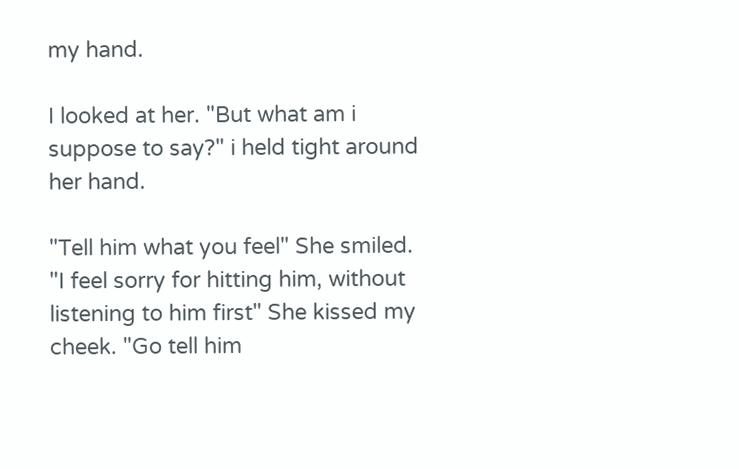my hand.

I looked at her. "But what am i suppose to say?" i held tight around her hand.

"Tell him what you feel" She smiled. "I feel sorry for hitting him, without listening to him first" She kissed my cheek. "Go tell him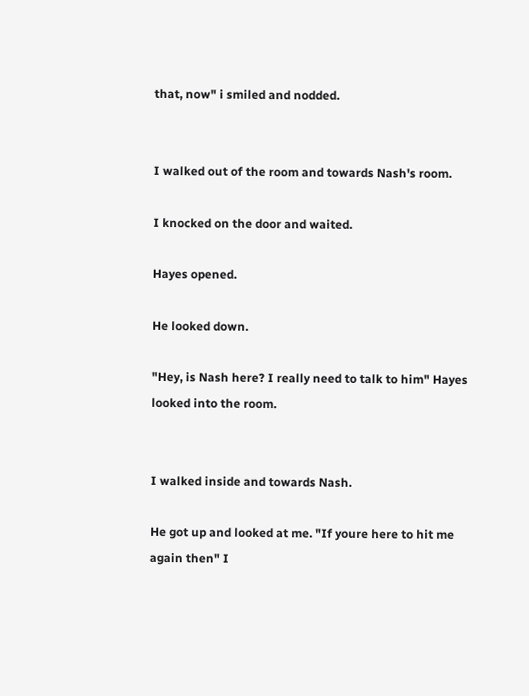that, now" i smiled and nodded.


I walked out of the room and towards Nash's room.

I knocked on the door and waited.

Hayes opened.

He looked down.

"Hey, is Nash here? I really need to talk to him" Hayes looked into the room.


I walked inside and towards Nash.

He got up and looked at me. "If youre here to hit me again then" I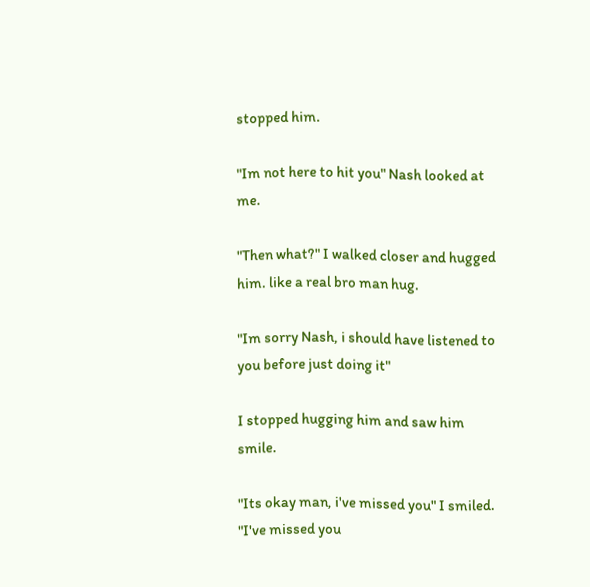stopped him.

"Im not here to hit you" Nash looked at me.

"Then what?" I walked closer and hugged him. like a real bro man hug.

"Im sorry Nash, i should have listened to you before just doing it"

I stopped hugging him and saw him smile.

"Its okay man, i've missed you" I smiled. "I've missed you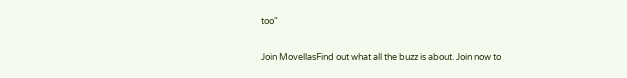too"

Join MovellasFind out what all the buzz is about. Join now to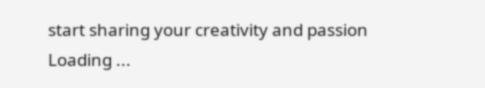start sharing your creativity and passion
Loading ...